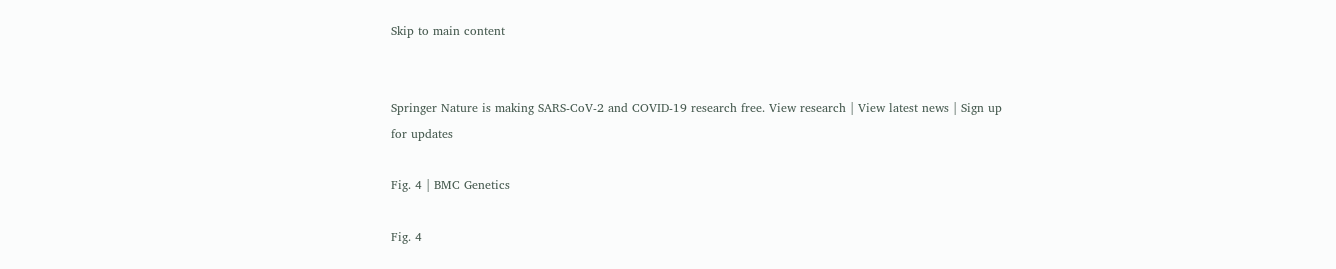Skip to main content


Springer Nature is making SARS-CoV-2 and COVID-19 research free. View research | View latest news | Sign up for updates

Fig. 4 | BMC Genetics

Fig. 4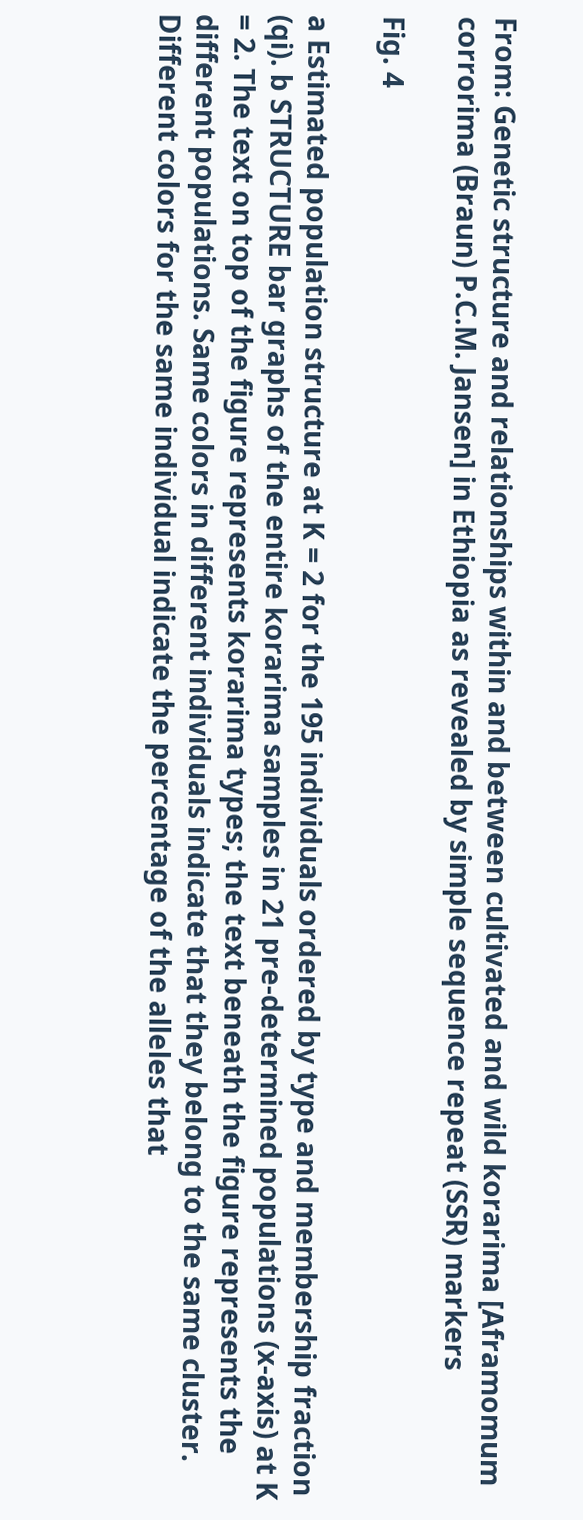From: Genetic structure and relationships within and between cultivated and wild korarima [Aframomum corrorima (Braun) P.C.M. Jansen] in Ethiopia as revealed by simple sequence repeat (SSR) markers

Fig. 4

a Estimated population structure at K = 2 for the 195 individuals ordered by type and membership fraction (qi). b STRUCTURE bar graphs of the entire korarima samples in 21 pre-determined populations (x-axis) at K = 2. The text on top of the figure represents korarima types; the text beneath the figure represents the different populations. Same colors in different individuals indicate that they belong to the same cluster. Different colors for the same individual indicate the percentage of the alleles that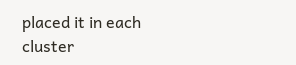placed it in each cluster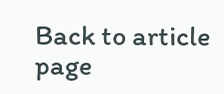Back to article page